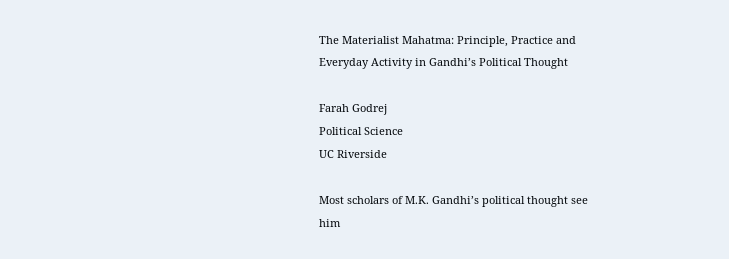The Materialist Mahatma: Principle, Practice and Everyday Activity in Gandhi’s Political Thought

Farah Godrej
Political Science
UC Riverside

Most scholars of M.K. Gandhi’s political thought see him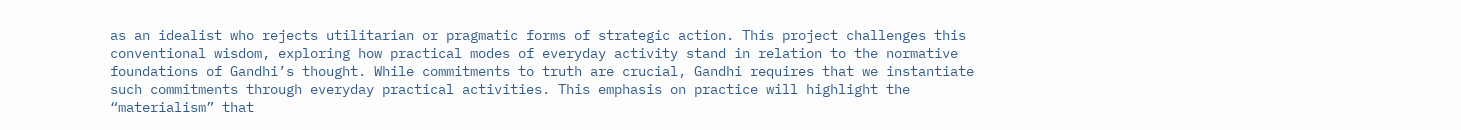as an idealist who rejects utilitarian or pragmatic forms of strategic action. This project challenges this conventional wisdom, exploring how practical modes of everyday activity stand in relation to the normative foundations of Gandhi’s thought. While commitments to truth are crucial, Gandhi requires that we instantiate such commitments through everyday practical activities. This emphasis on practice will highlight the “materialism” that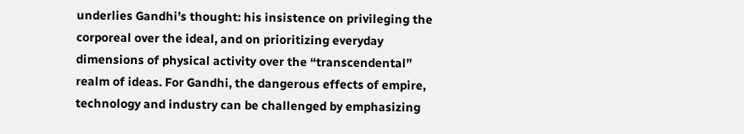underlies Gandhi’s thought: his insistence on privileging the corporeal over the ideal, and on prioritizing everyday dimensions of physical activity over the “transcendental” realm of ideas. For Gandhi, the dangerous effects of empire, technology and industry can be challenged by emphasizing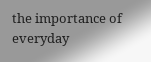the importance of everyday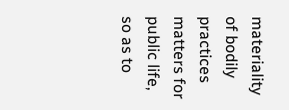materiality of bodily practices matters for public life, so as to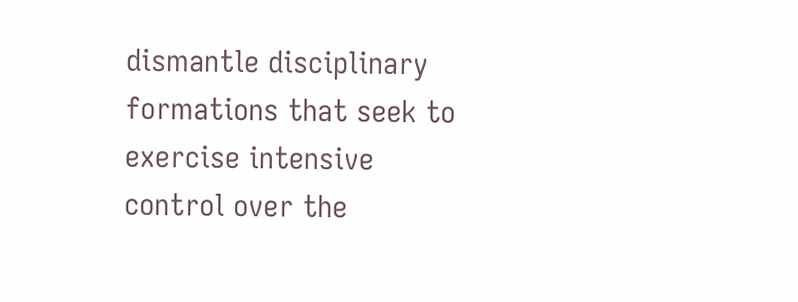dismantle disciplinary formations that seek to exercise intensive control over the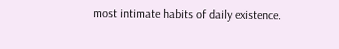most intimate habits of daily existence.